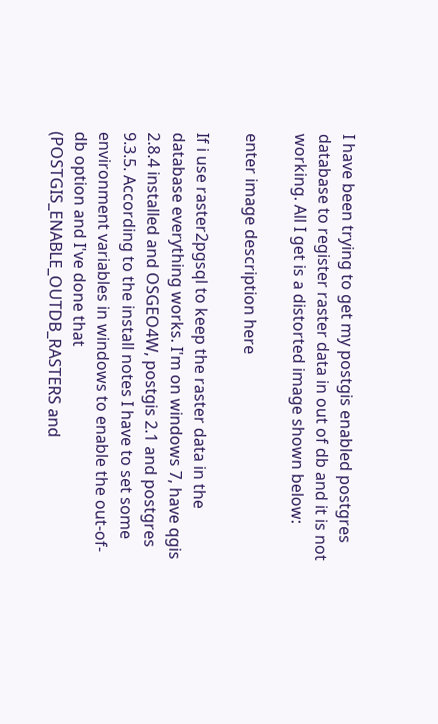I have been trying to get my postgis enabled postgres database to register raster data in out of db and it is not working. All I get is a distorted image shown below:

enter image description here

If i use raster2pgsql to keep the raster data in the database everything works. I'm on windows 7, have qgis 2.8.4 installed and OSGEO4W, postgis 2.1 and postgres 9.3.5. According to the install notes I have to set some environment variables in windows to enable the out-of-db option and I've done that (POSTGIS_ENABLE_OUTDB_RASTERS and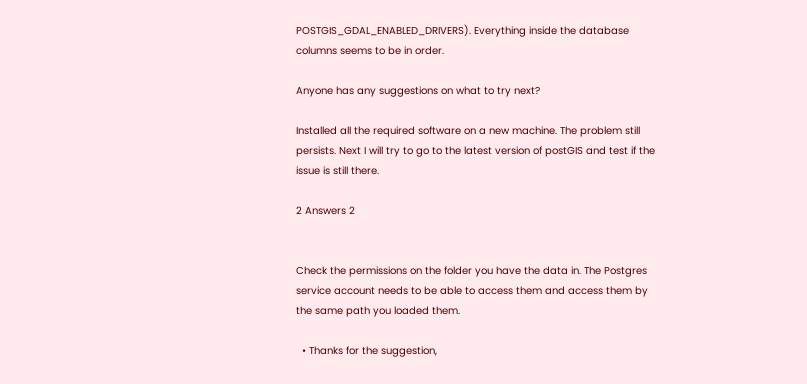POSTGIS_GDAL_ENABLED_DRIVERS). Everything inside the database columns seems to be in order.

Anyone has any suggestions on what to try next?

Installed all the required software on a new machine. The problem still persists. Next I will try to go to the latest version of postGIS and test if the issue is still there.

2 Answers 2


Check the permissions on the folder you have the data in. The Postgres service account needs to be able to access them and access them by the same path you loaded them.

  • Thanks for the suggestion,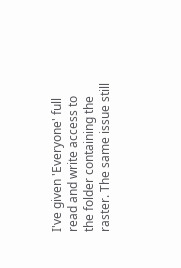I've given 'Everyone' full read and write access to the folder containing the raster. The same issue still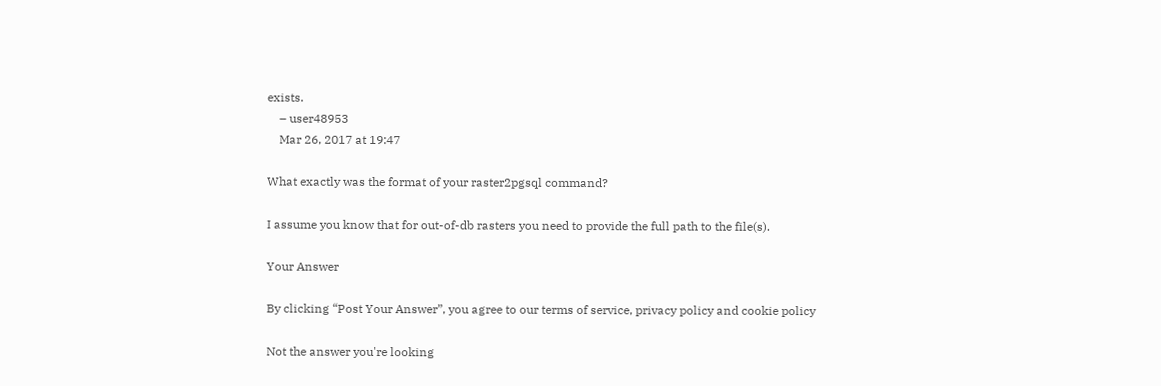exists.
    – user48953
    Mar 26, 2017 at 19:47

What exactly was the format of your raster2pgsql command?

I assume you know that for out-of-db rasters you need to provide the full path to the file(s).

Your Answer

By clicking “Post Your Answer”, you agree to our terms of service, privacy policy and cookie policy

Not the answer you're looking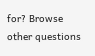for? Browse other questions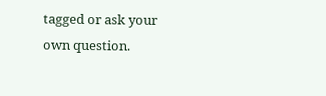tagged or ask your own question.